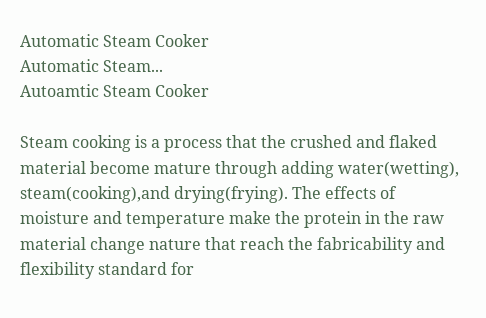Automatic Steam Cooker
Automatic Steam...
Autoamtic Steam Cooker

Steam cooking is a process that the crushed and flaked material become mature through adding water(wetting), steam(cooking),and drying(frying). The effects of moisture and temperature make the protein in the raw material change nature that reach the fabricability and flexibility standard for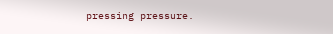pressing pressure.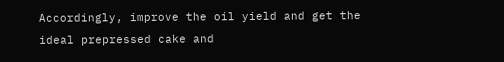Accordingly, improve the oil yield and get the ideal prepressed cake and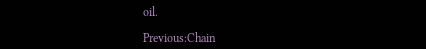oil.

Previous:Chain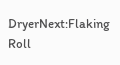DryerNext:Flaking Roll